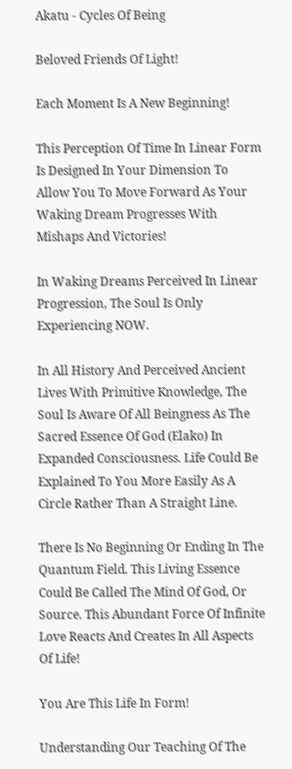Akatu - Cycles Of Being

Beloved Friends Of Light!

Each Moment Is A New Beginning!

This Perception Of Time In Linear Form Is Designed In Your Dimension To Allow You To Move Forward As Your Waking Dream Progresses With Mishaps And Victories!

In Waking Dreams Perceived In Linear Progression, The Soul Is Only Experiencing NOW.

In All History And Perceived Ancient Lives With Primitive Knowledge, The Soul Is Aware Of All Beingness As The Sacred Essence Of God (Elako) In Expanded Consciousness. Life Could Be Explained To You More Easily As A Circle Rather Than A Straight Line.

There Is No Beginning Or Ending In The Quantum Field. This Living Essence Could Be Called The Mind Of God, Or Source. This Abundant Force Of Infinite Love Reacts And Creates In All Aspects Of Life!

You Are This Life In Form!

Understanding Our Teaching Of The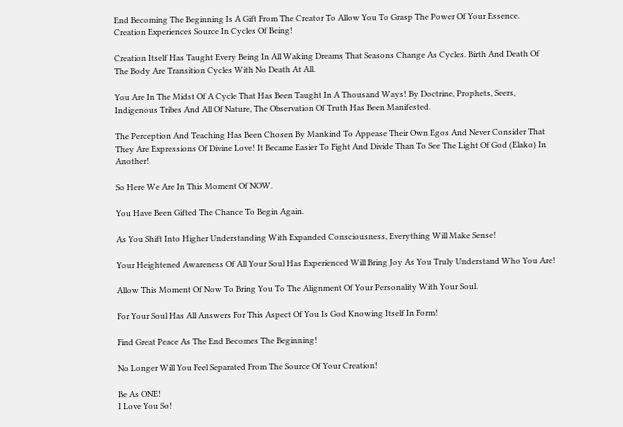End Becoming The Beginning Is A Gift From The Creator To Allow You To Grasp The Power Of Your Essence. Creation Experiences Source In Cycles Of Being!

Creation Itself Has Taught Every Being In All Waking Dreams That Seasons Change As Cycles. Birth And Death Of The Body Are Transition Cycles With No Death At All.

You Are In The Midst Of A Cycle That Has Been Taught In A Thousand Ways! By Doctrine, Prophets, Seers, Indigenous Tribes And All Of Nature, The Observation Of Truth Has Been Manifested.

The Perception And Teaching Has Been Chosen By Mankind To Appease Their Own Egos And Never Consider That They Are Expressions Of Divine Love! It Became Easier To Fight And Divide Than To See The Light Of God (Elako) In Another!

So Here We Are In This Moment Of NOW.

You Have Been Gifted The Chance To Begin Again.

As You Shift Into Higher Understanding With Expanded Consciousness, Everything Will Make Sense!

Your Heightened Awareness Of All Your Soul Has Experienced Will Bring Joy As You Truly Understand Who You Are!

Allow This Moment Of Now To Bring You To The Alignment Of Your Personality With Your Soul.

For Your Soul Has All Answers For This Aspect Of You Is God Knowing Itself In Form!

Find Great Peace As The End Becomes The Beginning!

No Longer Will You Feel Separated From The Source Of Your Creation!

Be As ONE!
I Love You So!